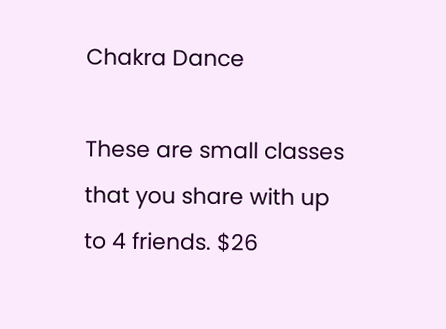Chakra Dance

These are small classes that you share with up to 4 friends. $26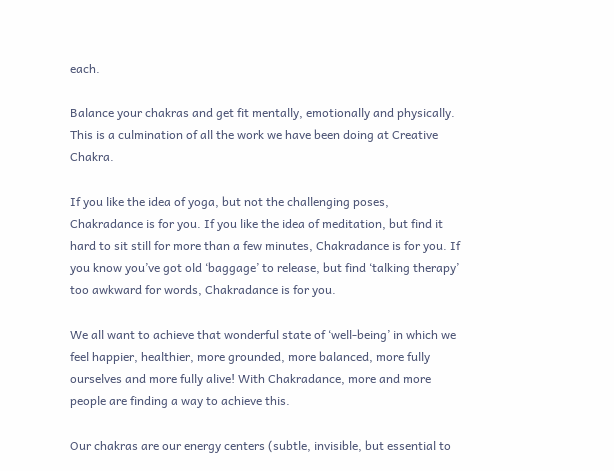each.

Balance your chakras and get fit mentally, emotionally and physically. This is a culmination of all the work we have been doing at Creative Chakra.

If you like the idea of yoga, but not the challenging poses, Chakradance is for you. If you like the idea of meditation, but find it hard to sit still for more than a few minutes, Chakradance is for you. If you know you’ve got old ‘baggage’ to release, but find ‘talking therapy’ too awkward for words, Chakradance is for you.

We all want to achieve that wonderful state of ‘well-being’ in which we feel happier, healthier, more grounded, more balanced, more fully ourselves and more fully alive! With Chakradance, more and more people are finding a way to achieve this.

Our chakras are our energy centers (subtle, invisible, but essential to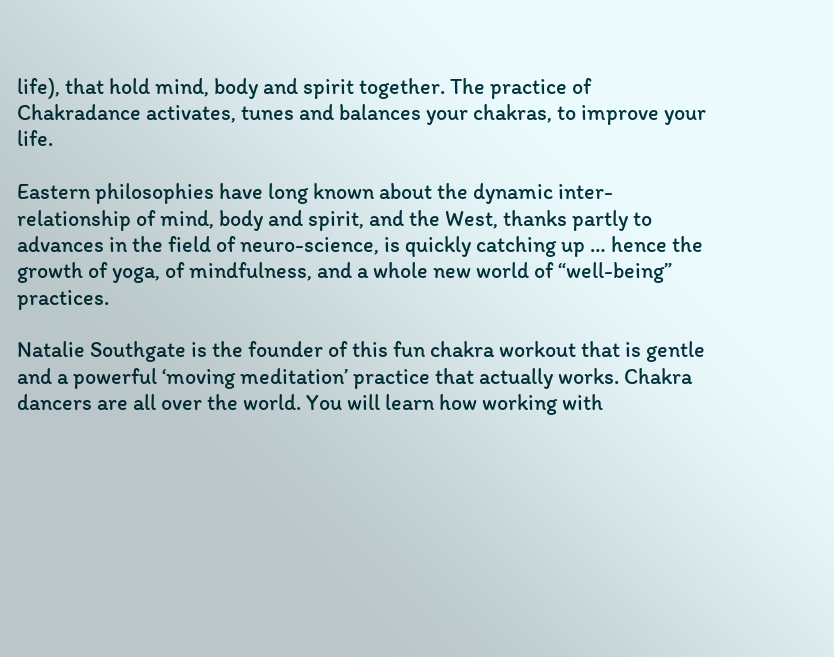life), that hold mind, body and spirit together. The practice of Chakradance activates, tunes and balances your chakras, to improve your life.

Eastern philosophies have long known about the dynamic inter-relationship of mind, body and spirit, and the West, thanks partly to advances in the field of neuro-science, is quickly catching up … hence the growth of yoga, of mindfulness, and a whole new world of “well-being” practices.

Natalie Southgate is the founder of this fun chakra workout that is gentle and a powerful ‘moving meditation’ practice that actually works. Chakra dancers are all over the world. You will learn how working with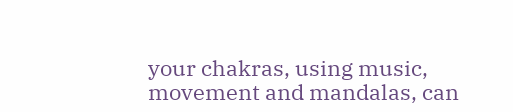your chakras, using music, movement and mandalas, can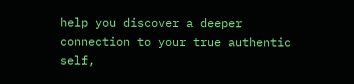help you discover a deeper connection to your true authentic self,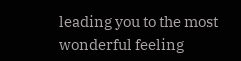leading you to the most wonderful feeling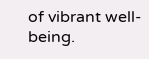of vibrant well-being.